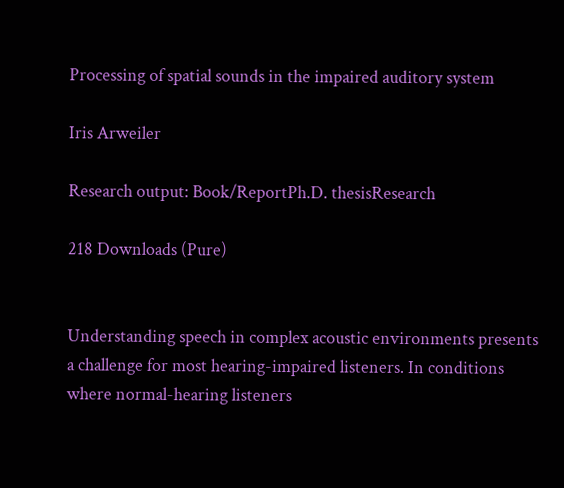Processing of spatial sounds in the impaired auditory system

Iris Arweiler

Research output: Book/ReportPh.D. thesisResearch

218 Downloads (Pure)


Understanding speech in complex acoustic environments presents a challenge for most hearing-impaired listeners. In conditions where normal-hearing listeners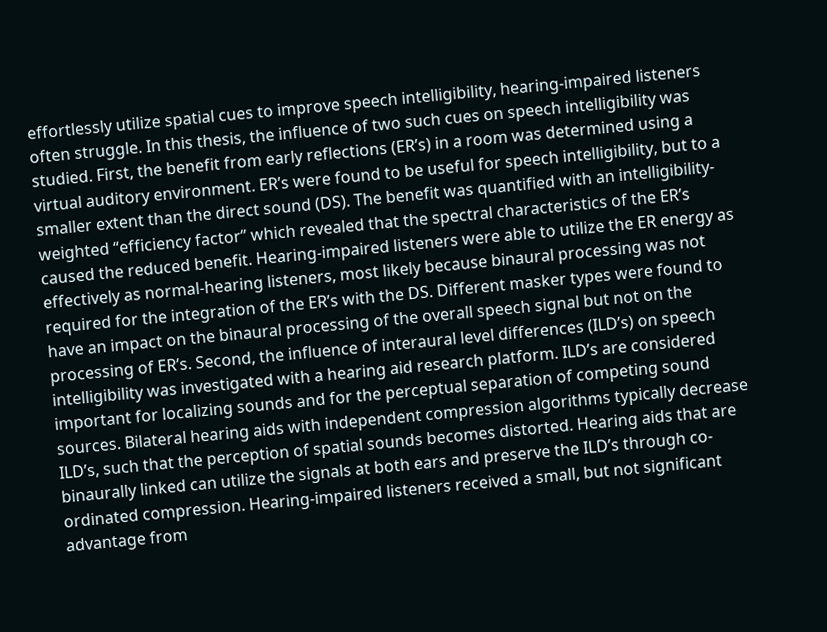effortlessly utilize spatial cues to improve speech intelligibility, hearing-impaired listeners often struggle. In this thesis, the influence of two such cues on speech intelligibility was studied. First, the benefit from early reflections (ER’s) in a room was determined using a virtual auditory environment. ER’s were found to be useful for speech intelligibility, but to a smaller extent than the direct sound (DS). The benefit was quantified with an intelligibility-weighted “efficiency factor” which revealed that the spectral characteristics of the ER’s caused the reduced benefit. Hearing-impaired listeners were able to utilize the ER energy as effectively as normal-hearing listeners, most likely because binaural processing was not required for the integration of the ER’s with the DS. Different masker types were found to have an impact on the binaural processing of the overall speech signal but not on the processing of ER’s. Second, the influence of interaural level differences (ILD’s) on speech intelligibility was investigated with a hearing aid research platform. ILD’s are considered important for localizing sounds and for the perceptual separation of competing sound sources. Bilateral hearing aids with independent compression algorithms typically decrease ILD’s, such that the perception of spatial sounds becomes distorted. Hearing aids that are binaurally linked can utilize the signals at both ears and preserve the ILD’s through co-ordinated compression. Hearing-impaired listeners received a small, but not significant advantage from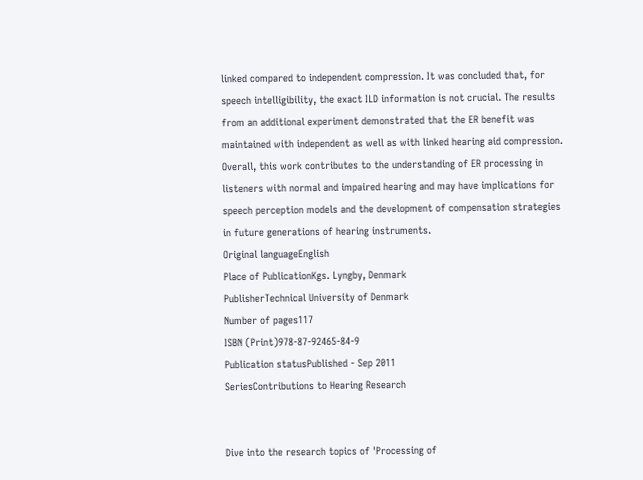linked compared to independent compression. It was concluded that, for speech intelligibility, the exact ILD information is not crucial. The results from an additional experiment demonstrated that the ER benefit was maintained with independent as well as with linked hearing aid compression. Overall, this work contributes to the understanding of ER processing in listeners with normal and impaired hearing and may have implications for speech perception models and the development of compensation strategies in future generations of hearing instruments.
Original languageEnglish
Place of PublicationKgs. Lyngby, Denmark
PublisherTechnical University of Denmark
Number of pages117
ISBN (Print)978-87-92465-84-9
Publication statusPublished - Sep 2011
SeriesContributions to Hearing Research


Dive into the research topics of 'Processing of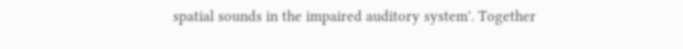spatial sounds in the impaired auditory system'. Together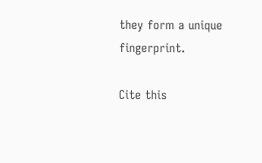they form a unique fingerprint.

Cite this